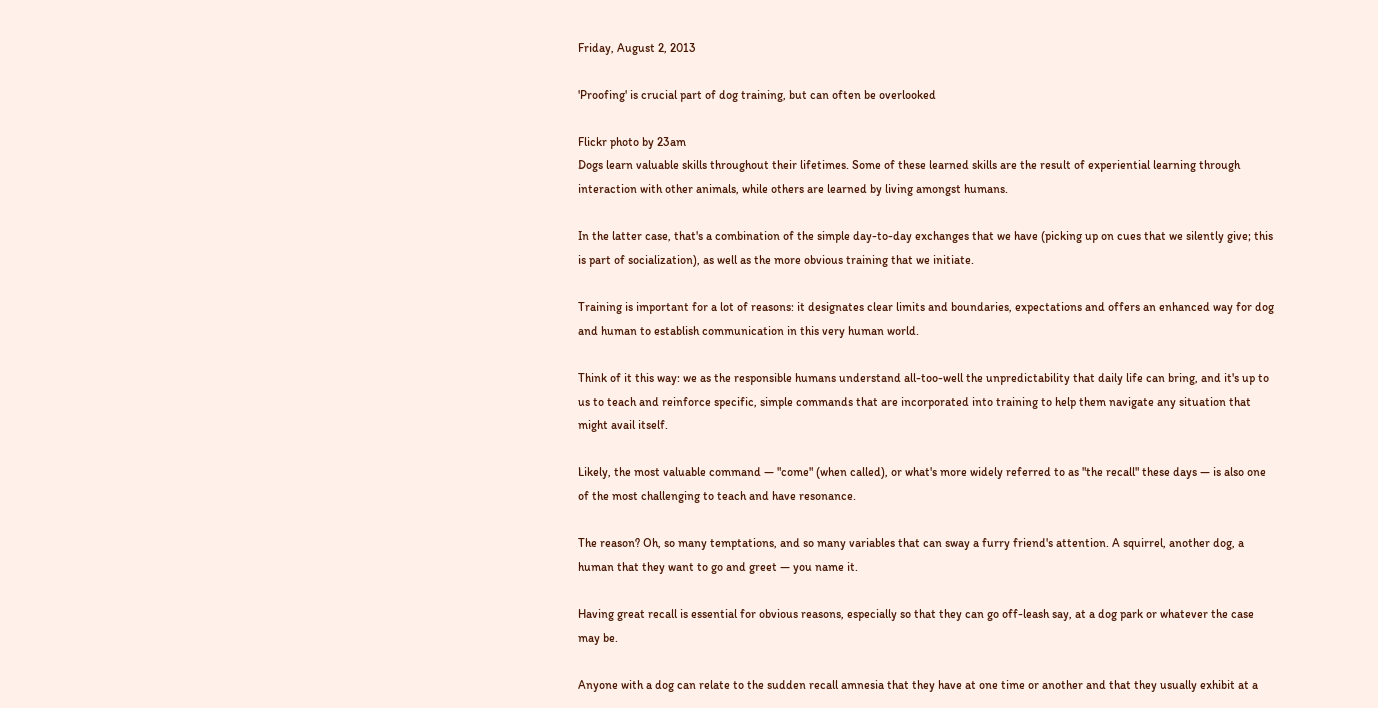Friday, August 2, 2013

'Proofing' is crucial part of dog training, but can often be overlooked

Flickr photo by 23am
Dogs learn valuable skills throughout their lifetimes. Some of these learned skills are the result of experiential learning through interaction with other animals, while others are learned by living amongst humans.

In the latter case, that's a combination of the simple day-to-day exchanges that we have (picking up on cues that we silently give; this is part of socialization), as well as the more obvious training that we initiate.

Training is important for a lot of reasons: it designates clear limits and boundaries, expectations and offers an enhanced way for dog and human to establish communication in this very human world.

Think of it this way: we as the responsible humans understand all-too-well the unpredictability that daily life can bring, and it's up to us to teach and reinforce specific, simple commands that are incorporated into training to help them navigate any situation that might avail itself.

Likely, the most valuable command — "come" (when called), or what's more widely referred to as "the recall" these days — is also one of the most challenging to teach and have resonance.

The reason? Oh, so many temptations, and so many variables that can sway a furry friend's attention. A squirrel, another dog, a human that they want to go and greet — you name it.

Having great recall is essential for obvious reasons, especially so that they can go off-leash say, at a dog park or whatever the case may be.

Anyone with a dog can relate to the sudden recall amnesia that they have at one time or another and that they usually exhibit at a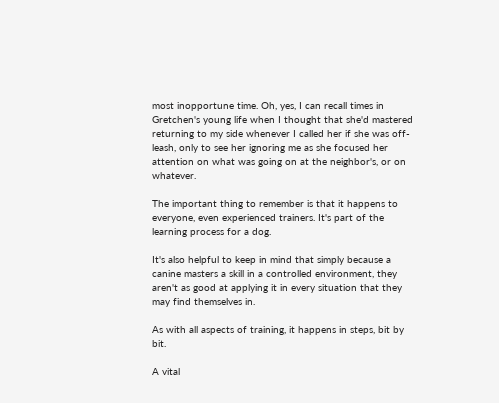most inopportune time. Oh, yes, I can recall times in Gretchen's young life when I thought that she'd mastered returning to my side whenever I called her if she was off-leash, only to see her ignoring me as she focused her attention on what was going on at the neighbor's, or on whatever.

The important thing to remember is that it happens to everyone, even experienced trainers. It's part of the learning process for a dog.

It's also helpful to keep in mind that simply because a canine masters a skill in a controlled environment, they aren't as good at applying it in every situation that they may find themselves in.

As with all aspects of training, it happens in steps, bit by bit.

A vital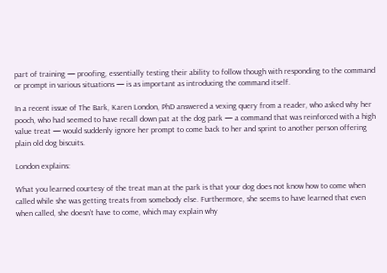part of training — proofing, essentially testing their ability to follow though with responding to the command or prompt in various situations — is as important as introducing the command itself.

In a recent issue of The Bark, Karen London, PhD answered a vexing query from a reader, who asked why her pooch, who had seemed to have recall down pat at the dog park — a command that was reinforced with a high value treat — would suddenly ignore her prompt to come back to her and sprint to another person offering plain old dog biscuits.

London explains:

What you learned courtesy of the treat man at the park is that your dog does not know how to come when called while she was getting treats from somebody else. Furthermore, she seems to have learned that even when called, she doesn’t have to come, which may explain why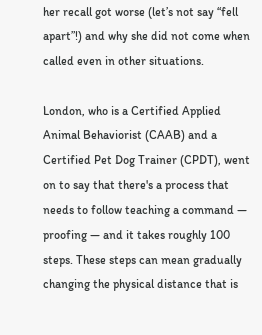her recall got worse (let’s not say “fell apart”!) and why she did not come when called even in other situations.

London, who is a Certified Applied Animal Behaviorist (CAAB) and a Certified Pet Dog Trainer (CPDT), went on to say that there's a process that needs to follow teaching a command — proofing — and it takes roughly 100 steps. These steps can mean gradually changing the physical distance that is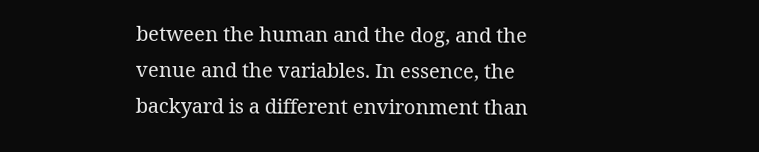between the human and the dog, and the venue and the variables. In essence, the backyard is a different environment than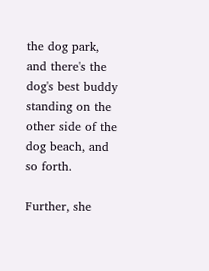the dog park, and there's the dog's best buddy standing on the other side of the dog beach, and so forth.

Further, she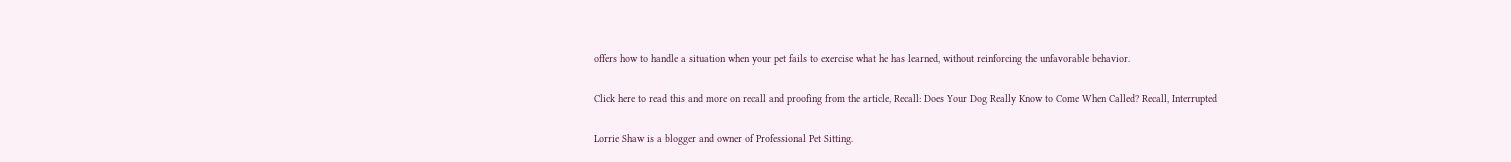offers how to handle a situation when your pet fails to exercise what he has learned, without reinforcing the unfavorable behavior.

Click here to read this and more on recall and proofing from the article, Recall: Does Your Dog Really Know to Come When Called? Recall, Interrupted

Lorrie Shaw is a blogger and owner of Professional Pet Sitting.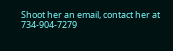Shoot her an email, contact her at 734-904-7279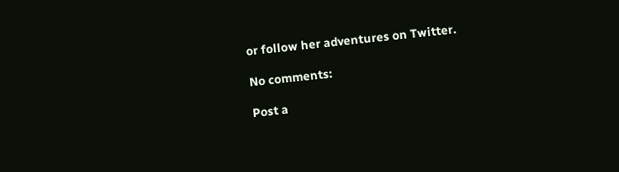or follow her adventures on Twitter.

No comments:

Post a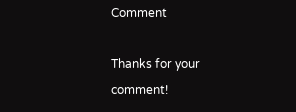Comment

Thanks for your comment!